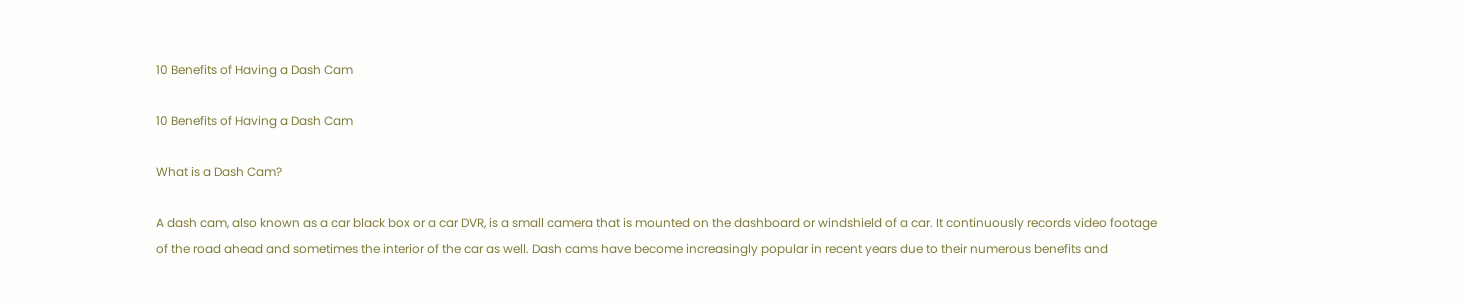10 Benefits of Having a Dash Cam

10 Benefits of Having a Dash Cam

What is a Dash Cam?

A dash cam, also known as a car black box or a car DVR, is a small camera that is mounted on the dashboard or windshield of a car. It continuously records video footage of the road ahead and sometimes the interior of the car as well. Dash cams have become increasingly popular in recent years due to their numerous benefits and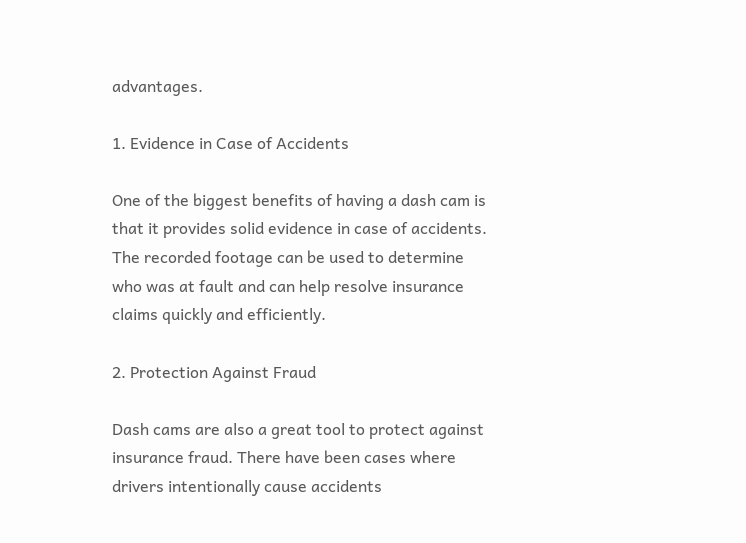advantages.

1. Evidence in Case of Accidents

One of the biggest benefits of having a dash cam is that it provides solid evidence in case of accidents. The recorded footage can be used to determine who was at fault and can help resolve insurance claims quickly and efficiently.

2. Protection Against Fraud

Dash cams are also a great tool to protect against insurance fraud. There have been cases where drivers intentionally cause accidents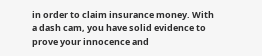in order to claim insurance money. With a dash cam, you have solid evidence to prove your innocence and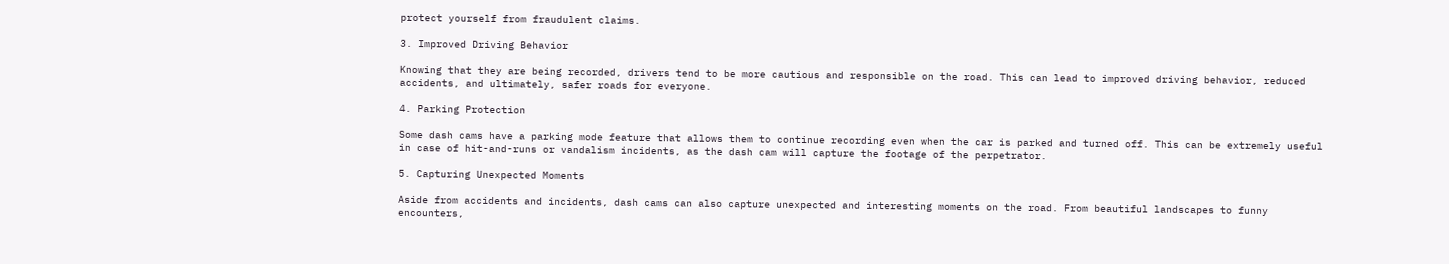protect yourself from fraudulent claims.

3. Improved Driving Behavior

Knowing that they are being recorded, drivers tend to be more cautious and responsible on the road. This can lead to improved driving behavior, reduced accidents, and ultimately, safer roads for everyone.

4. Parking Protection

Some dash cams have a parking mode feature that allows them to continue recording even when the car is parked and turned off. This can be extremely useful in case of hit-and-runs or vandalism incidents, as the dash cam will capture the footage of the perpetrator.

5. Capturing Unexpected Moments

Aside from accidents and incidents, dash cams can also capture unexpected and interesting moments on the road. From beautiful landscapes to funny encounters,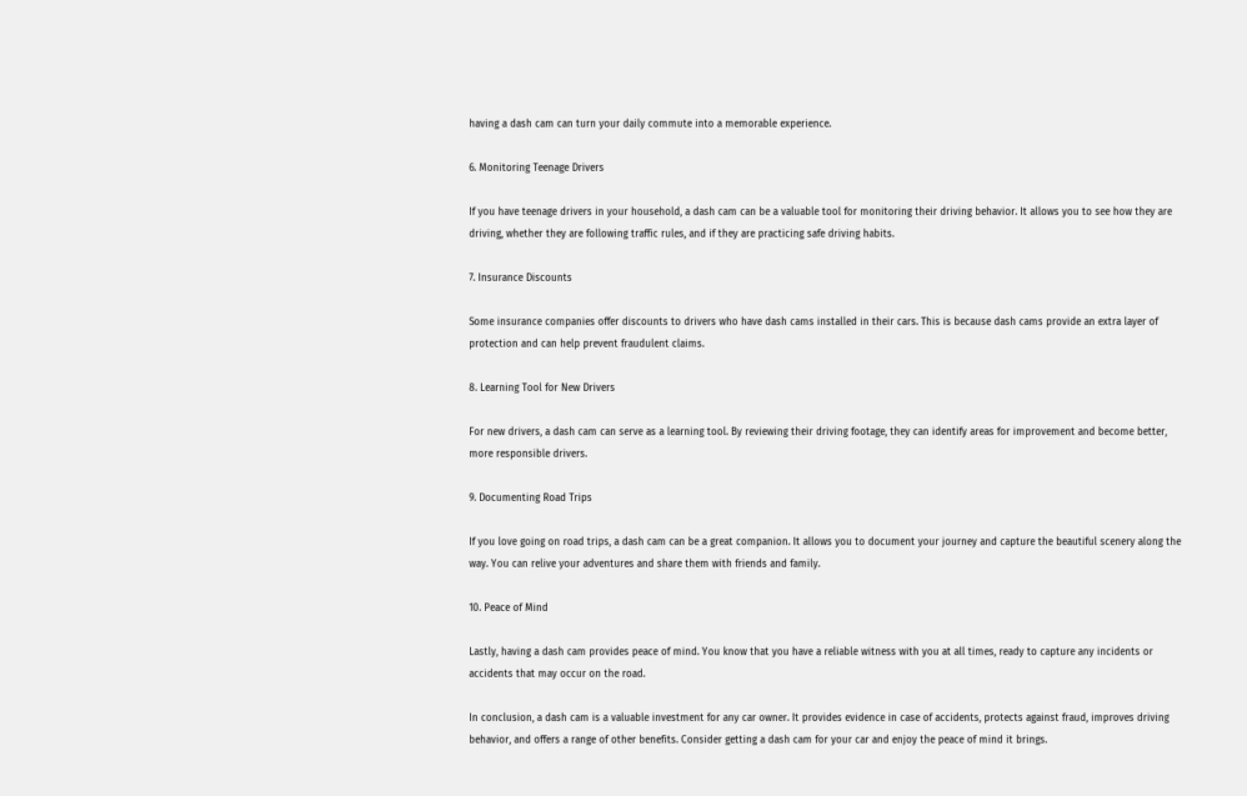having a dash cam can turn your daily commute into a memorable experience.

6. Monitoring Teenage Drivers

If you have teenage drivers in your household, a dash cam can be a valuable tool for monitoring their driving behavior. It allows you to see how they are driving, whether they are following traffic rules, and if they are practicing safe driving habits.

7. Insurance Discounts

Some insurance companies offer discounts to drivers who have dash cams installed in their cars. This is because dash cams provide an extra layer of protection and can help prevent fraudulent claims.

8. Learning Tool for New Drivers

For new drivers, a dash cam can serve as a learning tool. By reviewing their driving footage, they can identify areas for improvement and become better, more responsible drivers.

9. Documenting Road Trips

If you love going on road trips, a dash cam can be a great companion. It allows you to document your journey and capture the beautiful scenery along the way. You can relive your adventures and share them with friends and family.

10. Peace of Mind

Lastly, having a dash cam provides peace of mind. You know that you have a reliable witness with you at all times, ready to capture any incidents or accidents that may occur on the road.

In conclusion, a dash cam is a valuable investment for any car owner. It provides evidence in case of accidents, protects against fraud, improves driving behavior, and offers a range of other benefits. Consider getting a dash cam for your car and enjoy the peace of mind it brings.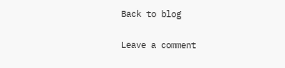Back to blog

Leave a comment